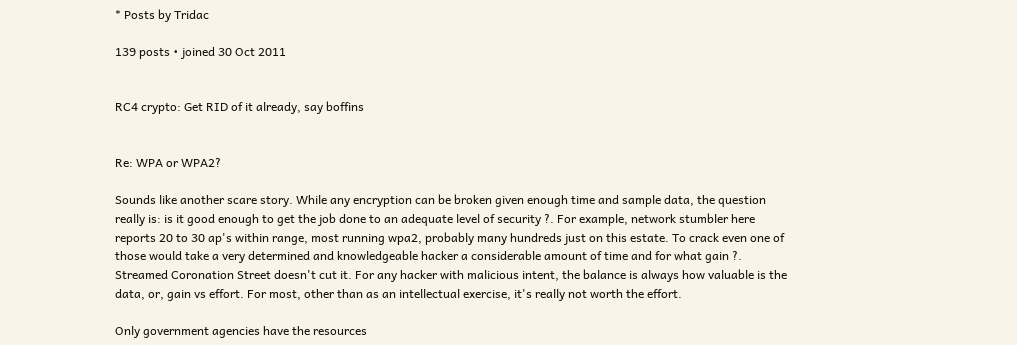* Posts by Tridac

139 posts • joined 30 Oct 2011


RC4 crypto: Get RID of it already, say boffins


Re: WPA or WPA2?

Sounds like another scare story. While any encryption can be broken given enough time and sample data, the question really is: is it good enough to get the job done to an adequate level of security ?. For example, network stumbler here reports 20 to 30 ap's within range, most running wpa2, probably many hundreds just on this estate. To crack even one of those would take a very determined and knowledgeable hacker a considerable amount of time and for what gain ?. Streamed Coronation Street doesn't cut it. For any hacker with malicious intent, the balance is always how valuable is the data, or, gain vs effort. For most, other than as an intellectual exercise, it's really not worth the effort.

Only government agencies have the resources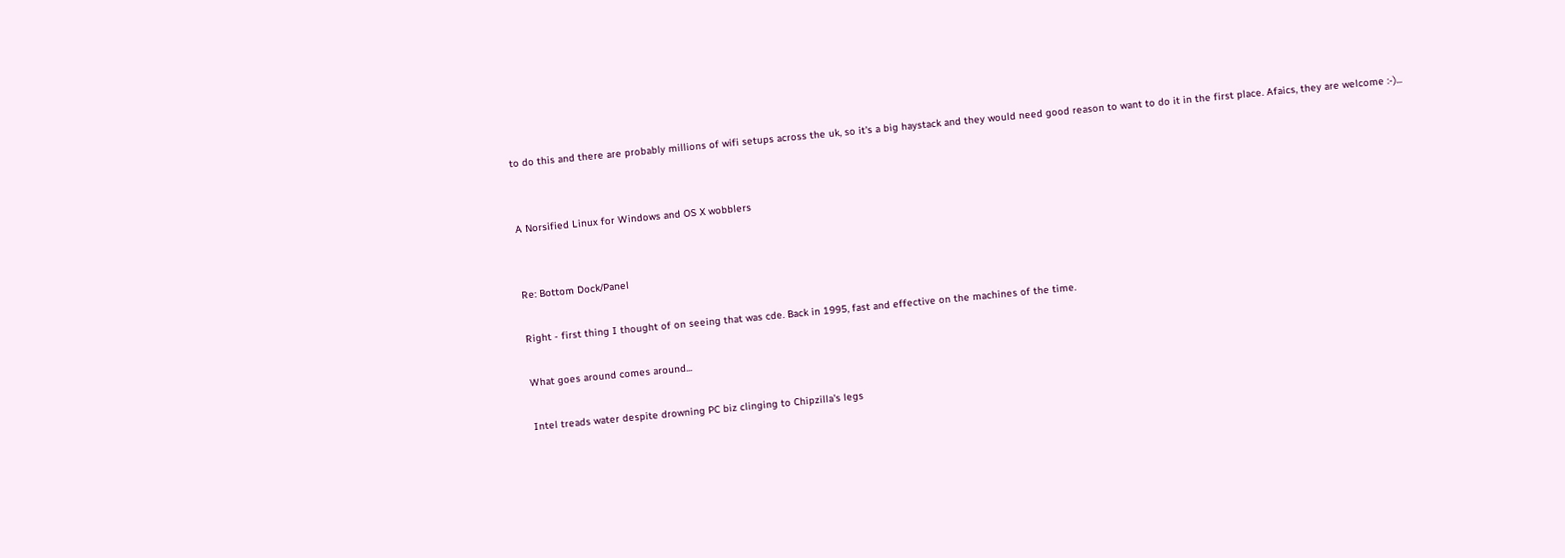to do this and there are probably millions of wifi setups across the uk, so it's a big haystack and they would need good reason to want to do it in the first place. Afaics, they are welcome :-)...


A Norsified Linux for Windows and OS X wobblers


Re: Bottom Dock/Panel

Right - first thing I thought of on seeing that was cde. Back in 1995, fast and effective on the machines of the time.

What goes around comes around...

Intel treads water despite drowning PC biz clinging to Chipzilla's legs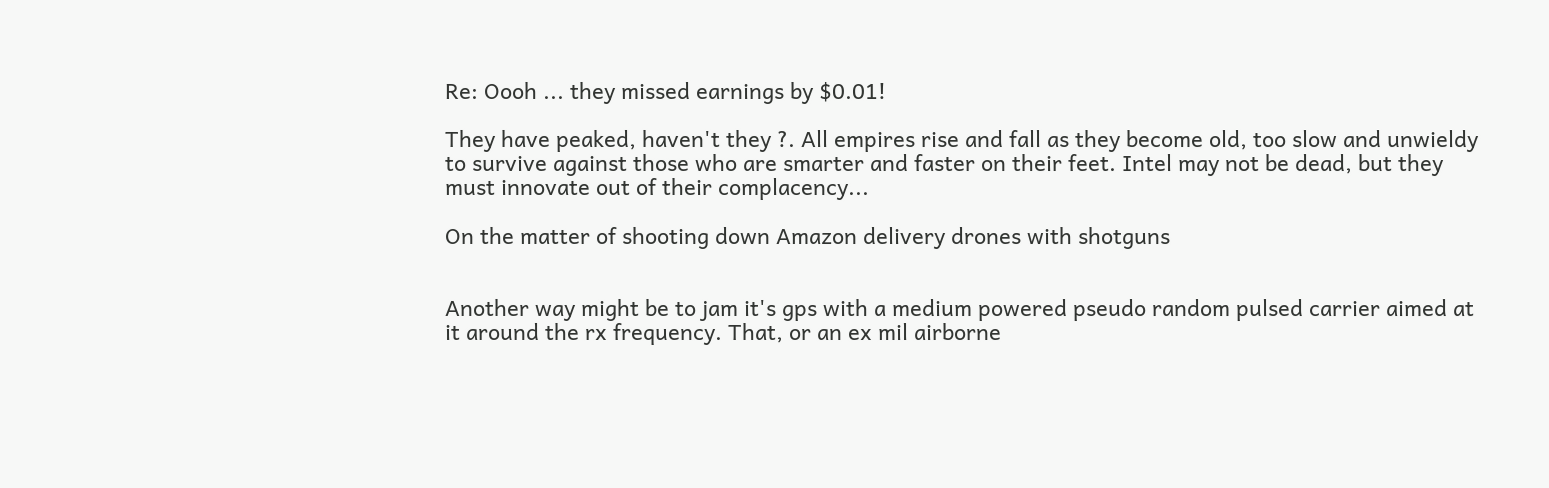Re: Oooh ... they missed earnings by $0.01!

They have peaked, haven't they ?. All empires rise and fall as they become old, too slow and unwieldy to survive against those who are smarter and faster on their feet. Intel may not be dead, but they must innovate out of their complacency...

On the matter of shooting down Amazon delivery drones with shotguns


Another way might be to jam it's gps with a medium powered pseudo random pulsed carrier aimed at it around the rx frequency. That, or an ex mil airborne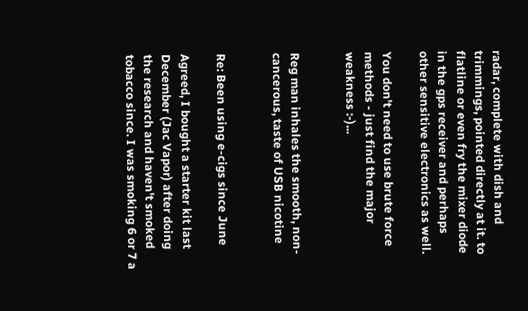radar, complete with dish and trimmings, pointed directly at it. to flatline or even fry the mixer diode in the gps receiver and perhaps other sensitive electronics as well.

You don't need to use brute force methods - just find the major weakness :-)...


Reg man inhales the smooth, non-cancerous, taste of USB nicotine


Re: Been using e-cigs since June

Agreed, I bought a starter kit last December (Jac Vapor) after doing the research and haven't smoked tobacco since. I was smoking 6 or 7 a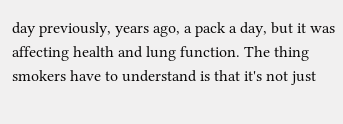day previously, years ago, a pack a day, but it was affecting health and lung function. The thing smokers have to understand is that it's not just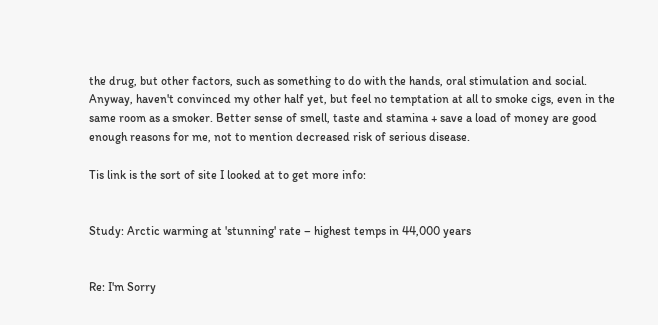the drug, but other factors, such as something to do with the hands, oral stimulation and social. Anyway, haven't convinced my other half yet, but feel no temptation at all to smoke cigs, even in the same room as a smoker. Better sense of smell, taste and stamina + save a load of money are good enough reasons for me, not to mention decreased risk of serious disease.

Tis link is the sort of site I looked at to get more info:


Study: Arctic warming at 'stunning' rate – highest temps in 44,000 years


Re: I'm Sorry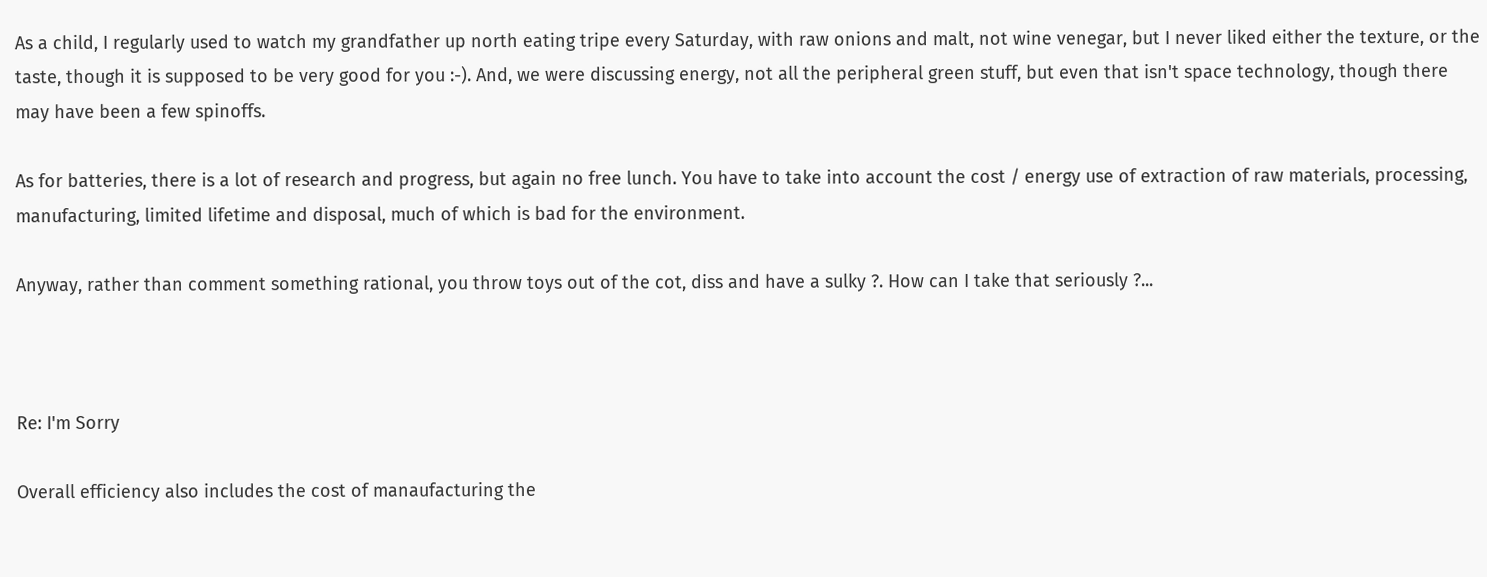As a child, I regularly used to watch my grandfather up north eating tripe every Saturday, with raw onions and malt, not wine venegar, but I never liked either the texture, or the taste, though it is supposed to be very good for you :-). And, we were discussing energy, not all the peripheral green stuff, but even that isn't space technology, though there may have been a few spinoffs.

As for batteries, there is a lot of research and progress, but again no free lunch. You have to take into account the cost / energy use of extraction of raw materials, processing, manufacturing, limited lifetime and disposal, much of which is bad for the environment.

Anyway, rather than comment something rational, you throw toys out of the cot, diss and have a sulky ?. How can I take that seriously ?...



Re: I'm Sorry

Overall efficiency also includes the cost of manaufacturing the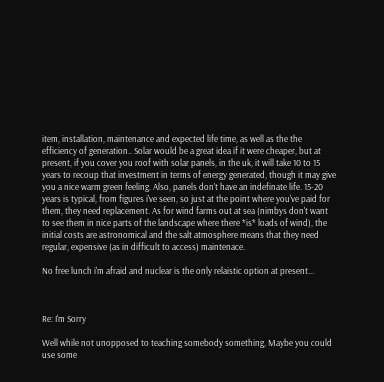item, installation, maintenance and expected life time, as well as the the efficiency of generation.. Solar would be a great idea if it were cheaper, but at present, if you cover you roof with solar panels, in the uk, it will take 10 to 15 years to recoup that investment in terms of energy generated, though it may give you a nice warm green feeling. Also, panels don't have an indefinate life. 15-20 years is typical, from figures i've seen, so just at the point where you've paid for them, they need replacement. As for wind farms out at sea (nimbys don't want to see them in nice parts of the landscape where there *is* loads of wind), the initial costs are astronomical and the salt atmosphere means that they need regular, expensive (as in difficult to access) maintenace.

No free lunch i'm afraid and nuclear is the only relaistic option at present...



Re: I'm Sorry

Well while not unopposed to teaching somebody something, Maybe you could use some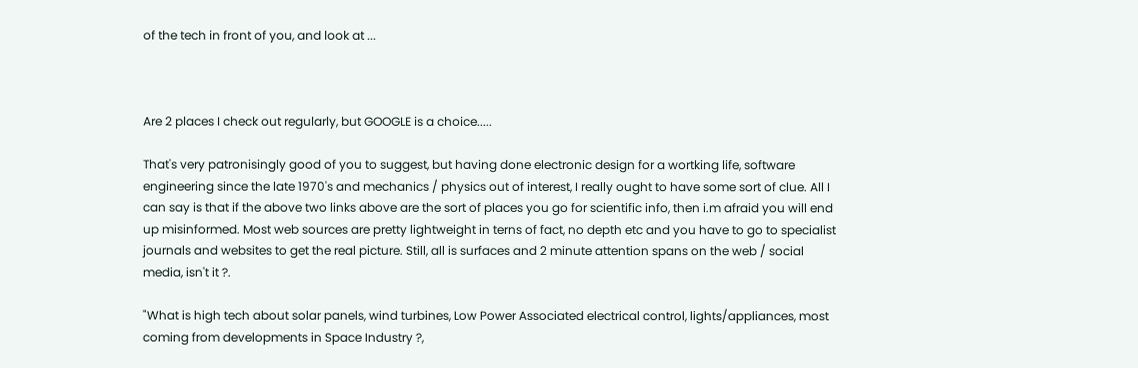of the tech in front of you, and look at ...



Are 2 places I check out regularly, but GOOGLE is a choice.....

That's very patronisingly good of you to suggest, but having done electronic design for a wortking life, software engineering since the late 1970's and mechanics / physics out of interest, I really ought to have some sort of clue. All I can say is that if the above two links above are the sort of places you go for scientific info, then i.m afraid you will end up misinformed. Most web sources are pretty lightweight in terns of fact, no depth etc and you have to go to specialist journals and websites to get the real picture. Still, all is surfaces and 2 minute attention spans on the web / social media, isn't it ?.

"What is high tech about solar panels, wind turbines, Low Power Associated electrical control, lights/appliances, most coming from developments in Space Industry ?,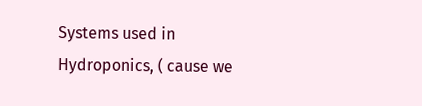Systems used in Hydroponics, ( cause we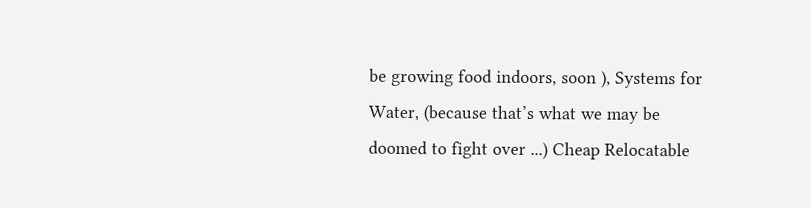be growing food indoors, soon ), Systems for Water, (because that’s what we may be doomed to fight over ...) Cheap Relocatable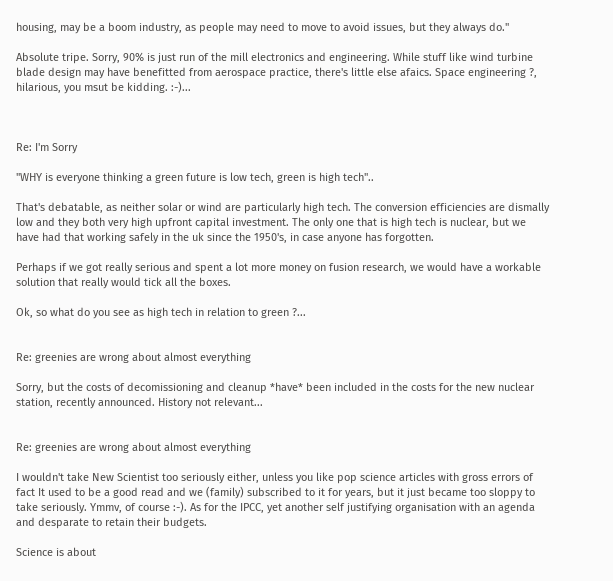housing, may be a boom industry, as people may need to move to avoid issues, but they always do."

Absolute tripe. Sorry, 90% is just run of the mill electronics and engineering. While stuff like wind turbine blade design may have benefitted from aerospace practice, there's little else afaics. Space engineering ?, hilarious, you msut be kidding. :-)...



Re: I'm Sorry

"WHY is everyone thinking a green future is low tech, green is high tech"..

That's debatable, as neither solar or wind are particularly high tech. The conversion efficiencies are dismally low and they both very high upfront capital investment. The only one that is high tech is nuclear, but we have had that working safely in the uk since the 1950's, in case anyone has forgotten.

Perhaps if we got really serious and spent a lot more money on fusion research, we would have a workable solution that really would tick all the boxes.

Ok, so what do you see as high tech in relation to green ?...


Re: greenies are wrong about almost everything

Sorry, but the costs of decomissioning and cleanup *have* been included in the costs for the new nuclear station, recently announced. History not relevant...


Re: greenies are wrong about almost everything

I wouldn't take New Scientist too seriously either, unless you like pop science articles with gross errors of fact It used to be a good read and we (family) subscribed to it for years, but it just became too sloppy to take seriously. Ymmv, of course :-). As for the IPCC, yet another self justifying organisation with an agenda and desparate to retain their budgets.

Science is about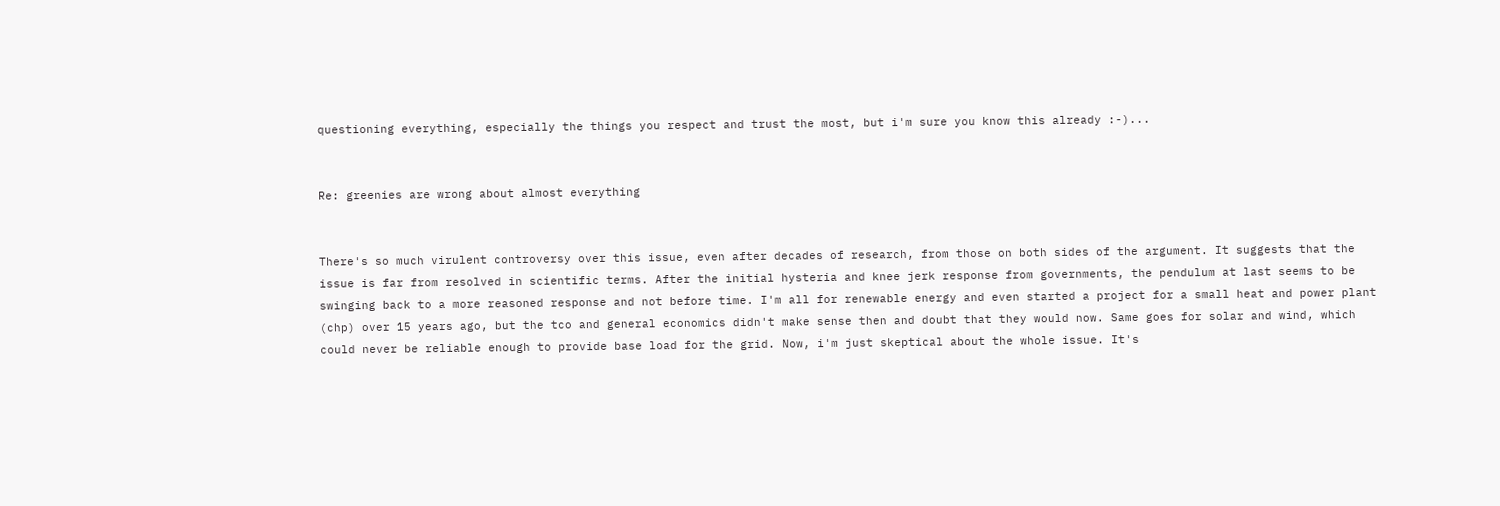questioning everything, especially the things you respect and trust the most, but i'm sure you know this already :-)...


Re: greenies are wrong about almost everything


There's so much virulent controversy over this issue, even after decades of research, from those on both sides of the argument. It suggests that the issue is far from resolved in scientific terms. After the initial hysteria and knee jerk response from governments, the pendulum at last seems to be swinging back to a more reasoned response and not before time. I'm all for renewable energy and even started a project for a small heat and power plant (chp) over 15 years ago, but the tco and general economics didn't make sense then and doubt that they would now. Same goes for solar and wind, which could never be reliable enough to provide base load for the grid. Now, i'm just skeptical about the whole issue. It's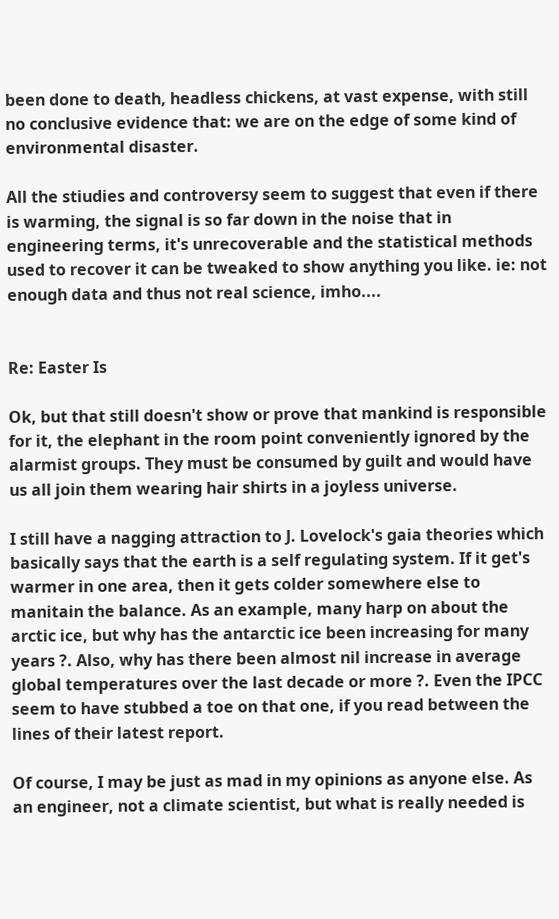been done to death, headless chickens, at vast expense, with still no conclusive evidence that: we are on the edge of some kind of environmental disaster.

All the stiudies and controversy seem to suggest that even if there is warming, the signal is so far down in the noise that in engineering terms, it's unrecoverable and the statistical methods used to recover it can be tweaked to show anything you like. ie: not enough data and thus not real science, imho....


Re: Easter Is

Ok, but that still doesn't show or prove that mankind is responsible for it, the elephant in the room point conveniently ignored by the alarmist groups. They must be consumed by guilt and would have us all join them wearing hair shirts in a joyless universe.

I still have a nagging attraction to J. Lovelock's gaia theories which basically says that the earth is a self regulating system. If it get's warmer in one area, then it gets colder somewhere else to manitain the balance. As an example, many harp on about the arctic ice, but why has the antarctic ice been increasing for many years ?. Also, why has there been almost nil increase in average global temperatures over the last decade or more ?. Even the IPCC seem to have stubbed a toe on that one, if you read between the lines of their latest report.

Of course, I may be just as mad in my opinions as anyone else. As an engineer, not a climate scientist, but what is really needed is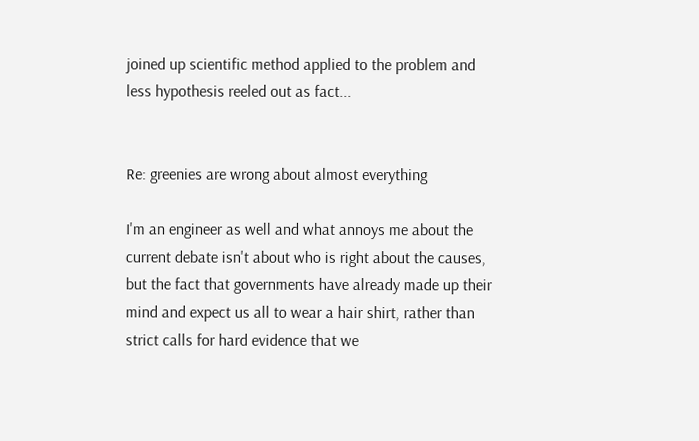joined up scientific method applied to the problem and less hypothesis reeled out as fact...


Re: greenies are wrong about almost everything

I'm an engineer as well and what annoys me about the current debate isn't about who is right about the causes, but the fact that governments have already made up their mind and expect us all to wear a hair shirt, rather than strict calls for hard evidence that we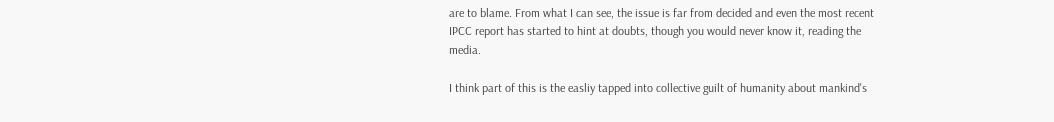are to blame. From what I can see, the issue is far from decided and even the most recent IPCC report has started to hint at doubts, though you would never know it, reading the media.

I think part of this is the easliy tapped into collective guilt of humanity about mankind's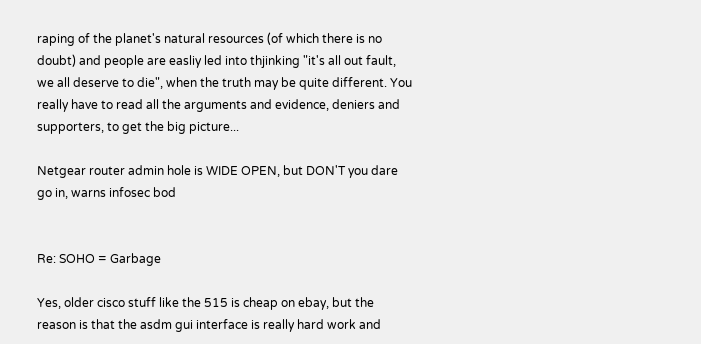raping of the planet's natural resources (of which there is no doubt) and people are easliy led into thjinking "it's all out fault, we all deserve to die", when the truth may be quite different. You really have to read all the arguments and evidence, deniers and supporters, to get the big picture...

Netgear router admin hole is WIDE OPEN, but DON'T you dare go in, warns infosec bod


Re: SOHO = Garbage

Yes, older cisco stuff like the 515 is cheap on ebay, but the reason is that the asdm gui interface is really hard work and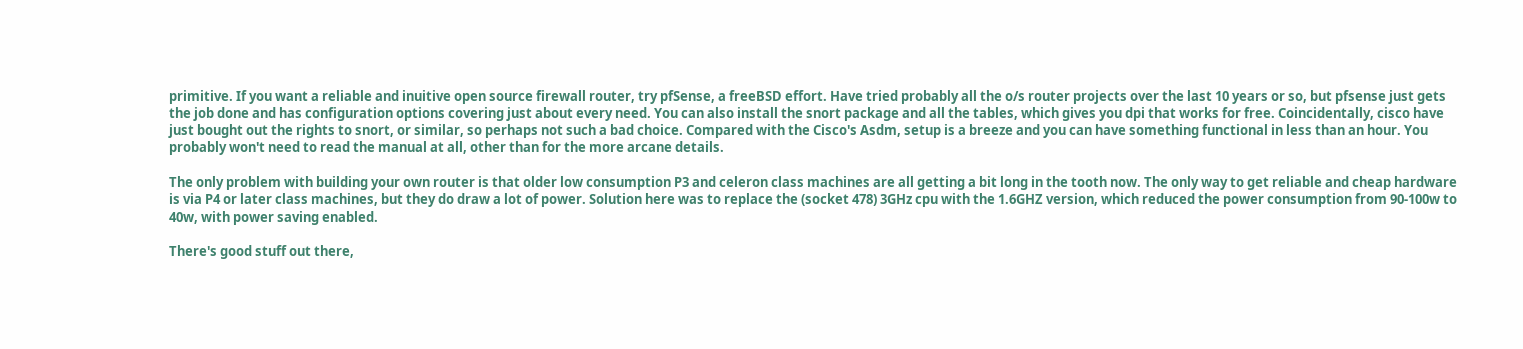primitive. If you want a reliable and inuitive open source firewall router, try pfSense, a freeBSD effort. Have tried probably all the o/s router projects over the last 10 years or so, but pfsense just gets the job done and has configuration options covering just about every need. You can also install the snort package and all the tables, which gives you dpi that works for free. Coincidentally, cisco have just bought out the rights to snort, or similar, so perhaps not such a bad choice. Compared with the Cisco's Asdm, setup is a breeze and you can have something functional in less than an hour. You probably won't need to read the manual at all, other than for the more arcane details.

The only problem with building your own router is that older low consumption P3 and celeron class machines are all getting a bit long in the tooth now. The only way to get reliable and cheap hardware is via P4 or later class machines, but they do draw a lot of power. Solution here was to replace the (socket 478) 3GHz cpu with the 1.6GHZ version, which reduced the power consumption from 90-100w to 40w, with power saving enabled.

There's good stuff out there,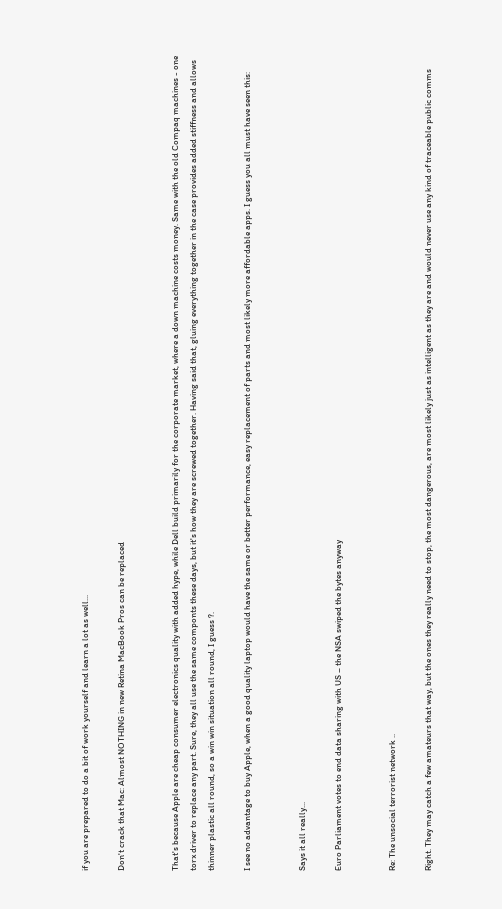if you are prepared to do a bit of work yourself and learn a lot as well...

Don't crack that Mac: Almost NOTHING in new Retina MacBook Pros can be replaced


That's because Apple are cheap consumer electronics quality with added hype, while Dell build primarily for the corporate market, where a down machine costs money. Same with the old Compaq machines - one torx driver to replace any part. Sure, they all use the same componts these days, but it's how they are screwed together. Having said that, gluing everything together in the case provides added stiffness and allows thinner plastic all round, so a win win situation all round, I guess ?.

I see no advantage to buy Apple, when a good quality laptop would have the same or better performance, easy replacement of parts and most likely more affordable apps. I guess you all must have seen this:


Says it all really...

Euro Parliament votes to end data sharing with US – the NSA swiped the bytes anyway


Re: The unsocial terrorist network ..

Right. They may catch a few amateurs that way, but the ones they really need to stop, the most dangerous, are most likely just as intelligent as they are and would never use any kind of traceable public comms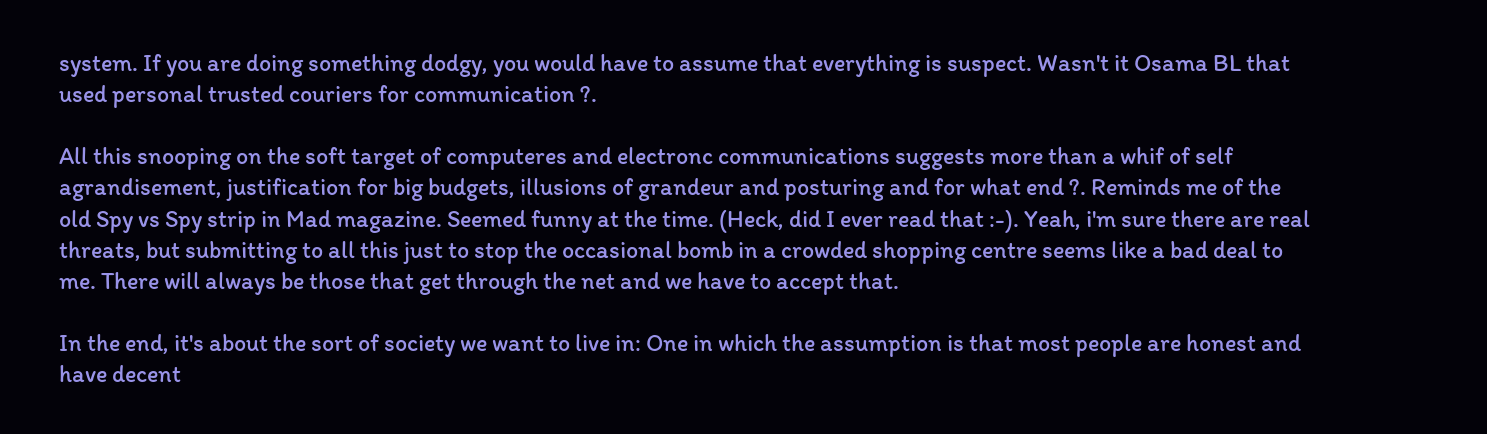system. If you are doing something dodgy, you would have to assume that everything is suspect. Wasn't it Osama BL that used personal trusted couriers for communication ?.

All this snooping on the soft target of computeres and electronc communications suggests more than a whif of self agrandisement, justification for big budgets, illusions of grandeur and posturing and for what end ?. Reminds me of the old Spy vs Spy strip in Mad magazine. Seemed funny at the time. (Heck, did I ever read that :-). Yeah, i'm sure there are real threats, but submitting to all this just to stop the occasional bomb in a crowded shopping centre seems like a bad deal to me. There will always be those that get through the net and we have to accept that.

In the end, it's about the sort of society we want to live in: One in which the assumption is that most people are honest and have decent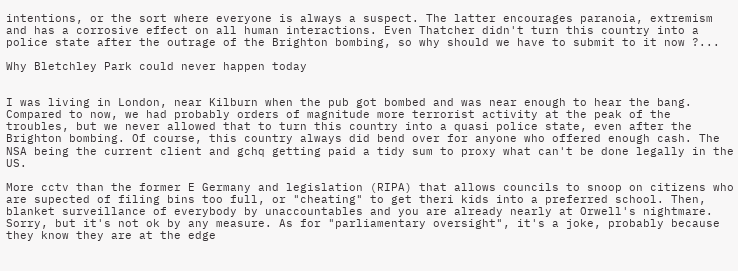intentions, or the sort where everyone is always a suspect. The latter encourages paranoia, extremism and has a corrosive effect on all human interactions. Even Thatcher didn't turn this country into a police state after the outrage of the Brighton bombing, so why should we have to submit to it now ?...

Why Bletchley Park could never happen today


I was living in London, near Kilburn when the pub got bombed and was near enough to hear the bang. Compared to now, we had probably orders of magnitude more terrorist activity at the peak of the troubles, but we never allowed that to turn this country into a quasi police state, even after the Brighton bombing. Of course, this country always did bend over for anyone who offered enough cash. The NSA being the current client and gchq getting paid a tidy sum to proxy what can't be done legally in the US.

More cctv than the former E Germany and legislation (RIPA) that allows councils to snoop on citizens who are supected of filing bins too full, or "cheating" to get theri kids into a preferred school. Then, blanket surveillance of everybody by unaccountables and you are already nearly at Orwell's nightmare. Sorry, but it's not ok by any measure. As for "parliamentary oversight", it's a joke, probably because they know they are at the edge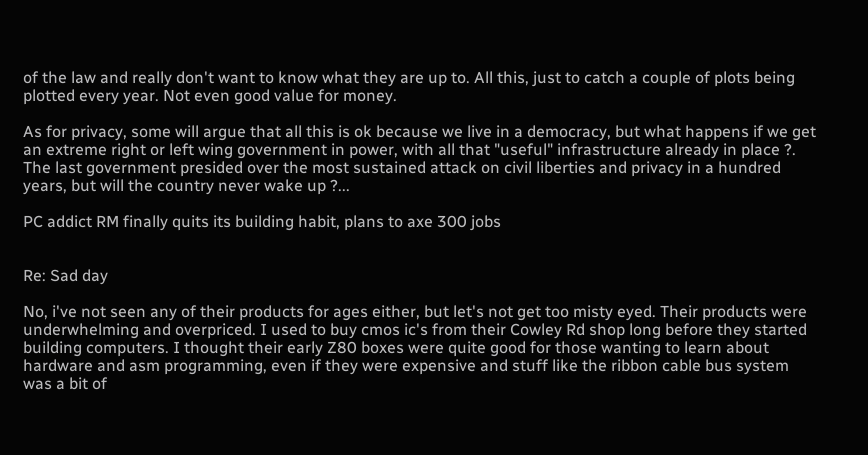of the law and really don't want to know what they are up to. All this, just to catch a couple of plots being plotted every year. Not even good value for money.

As for privacy, some will argue that all this is ok because we live in a democracy, but what happens if we get an extreme right or left wing government in power, with all that "useful" infrastructure already in place ?. The last government presided over the most sustained attack on civil liberties and privacy in a hundred years, but will the country never wake up ?...

PC addict RM finally quits its building habit, plans to axe 300 jobs


Re: Sad day

No, i've not seen any of their products for ages either, but let's not get too misty eyed. Their products were underwhelming and overpriced. I used to buy cmos ic's from their Cowley Rd shop long before they started building computers. I thought their early Z80 boxes were quite good for those wanting to learn about hardware and asm programming, even if they were expensive and stuff like the ribbon cable bus system was a bit of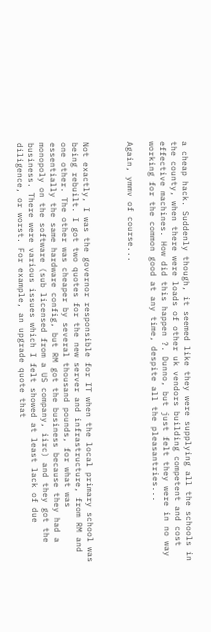a cheap hack. Suddenly though, it seemed like they were supplying all the schools in the county, when there were loads of other uk vendors building competent and cost effective machines. How did this happen ?. Dunno, but just felt they were in no way working for the common good at any time, despite all the pleasantries...

Again, ymmv of course...



Not exactly, I was the governor responsible for IT when the local primary school was being rebuilt. I got two quotes for the new server and infrastructure, from RM and one other. The other was cheaper by several thousand pounds, for what was essentially the same hardware config, but RM got the business because they had a monopoly on the software (sub licensed from a US company, iirc) and they got the business. There were various issues which I felt showed at least lack of due diligence, or worst. For example, an upgrade quote that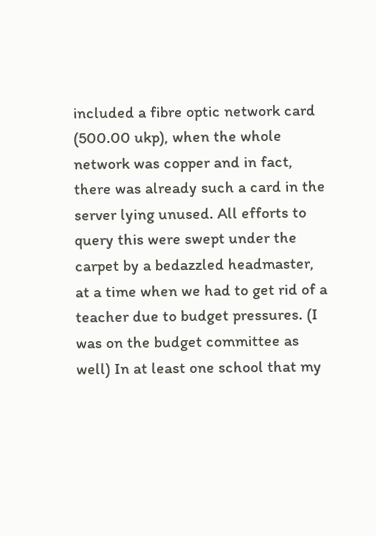included a fibre optic network card (500.00 ukp), when the whole network was copper and in fact, there was already such a card in the server lying unused. All efforts to query this were swept under the carpet by a bedazzled headmaster, at a time when we had to get rid of a teacher due to budget pressures. (I was on the budget committee as well) In at least one school that my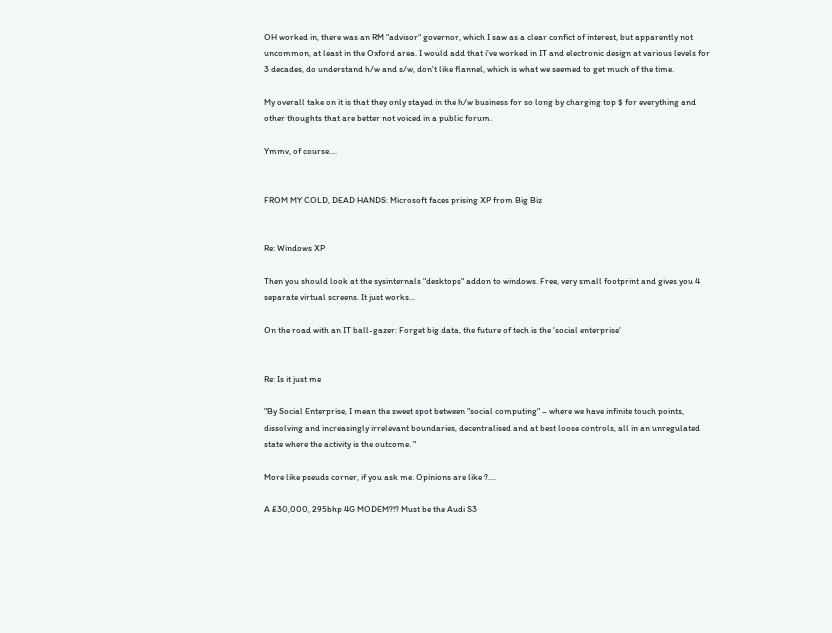OH worked in, there was an RM "advisor" governor, which I saw as a clear confict of interest, but apparently not uncommon, at least in the Oxford area. I would add that i've worked in IT and electronic design at various levels for 3 decades, do understand h/w and s/w, don't like flannel, which is what we seemed to get much of the time.

My overall take on it is that they only stayed in the h/w business for so long by charging top $ for everything and other thoughts that are better not voiced in a public forum.

Ymmv, of course....


FROM MY COLD, DEAD HANDS: Microsoft faces prising XP from Big Biz


Re: Windows XP

Then you should look at the sysinternals "desktops" addon to windows. Free, very small footprint and gives you 4 separate virtual screens. It just works...

On the road with an IT ball-gazer: Forget big data, the future of tech is the 'social enterprise'


Re: Is it just me

"By Social Enterprise, I mean the sweet spot between "social computing" – where we have infinite touch points, dissolving and increasingly irrelevant boundaries, decentralised and at best loose controls, all in an unregulated state where the activity is the outcome. "

More like pseuds corner, if you ask me. Opinions are like ?....

A £30,000, 295bhp 4G MODEM?!? Must be the Audi S3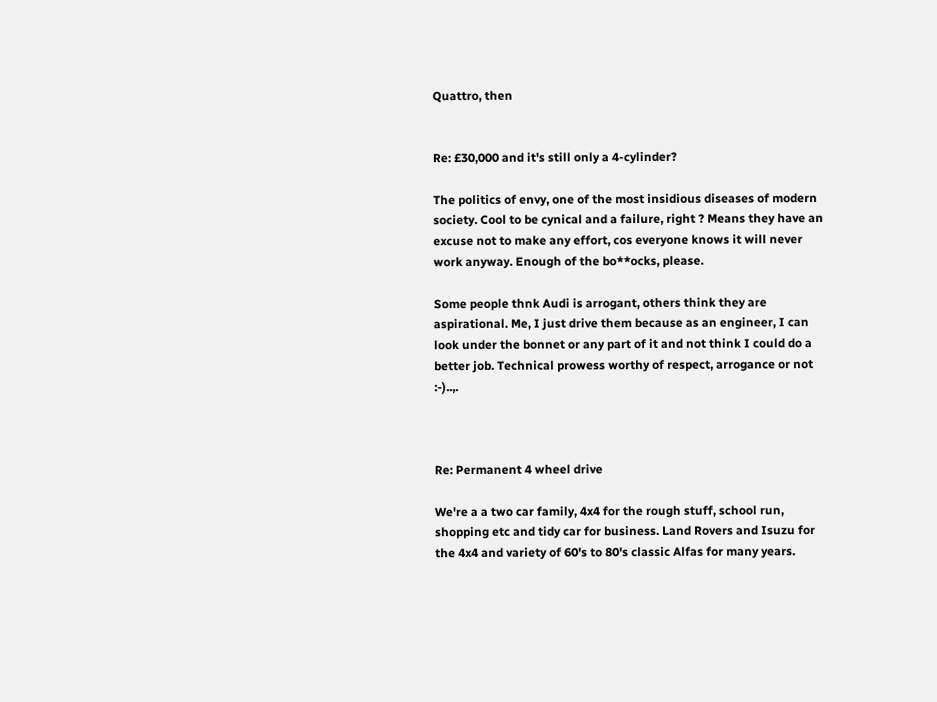Quattro, then


Re: £30,000 and it's still only a 4-cylinder?

The politics of envy, one of the most insidious diseases of modern society. Cool to be cynical and a failure, right ? Means they have an excuse not to make any effort, cos everyone knows it will never work anyway. Enough of the bo**ocks, please.

Some people thnk Audi is arrogant, others think they are aspirational. Me, I just drive them because as an engineer, I can look under the bonnet or any part of it and not think I could do a better job. Technical prowess worthy of respect, arrogance or not :-)..,.



Re: Permanent 4 wheel drive

We're a a two car family, 4x4 for the rough stuff, school run, shopping etc and tidy car for business. Land Rovers and Isuzu for the 4x4 and variety of 60's to 80's classic Alfas for many years.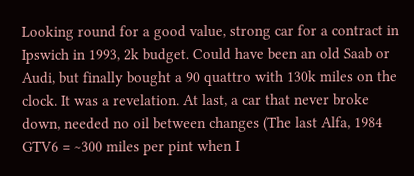Looking round for a good value, strong car for a contract in Ipswich in 1993, 2k budget. Could have been an old Saab or Audi, but finally bought a 90 quattro with 130k miles on the clock. It was a revelation. At last, a car that never broke down, needed no oil between changes (The last Alfa, 1984 GTV6 = ~300 miles per pint when I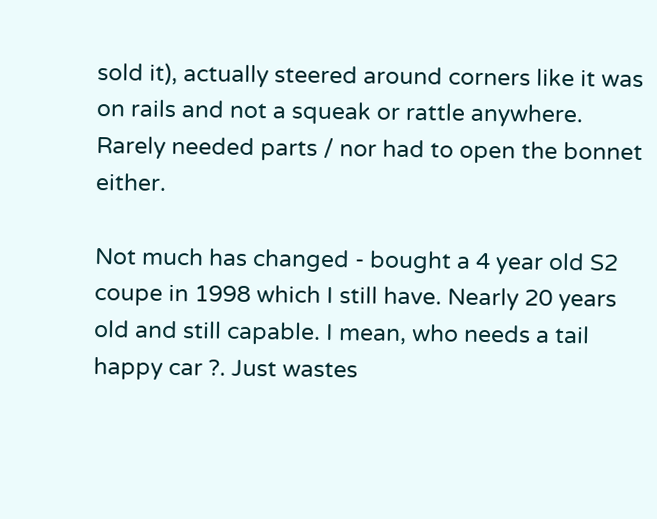sold it), actually steered around corners like it was on rails and not a squeak or rattle anywhere. Rarely needed parts / nor had to open the bonnet either.

Not much has changed - bought a 4 year old S2 coupe in 1998 which I still have. Nearly 20 years old and still capable. I mean, who needs a tail happy car ?. Just wastes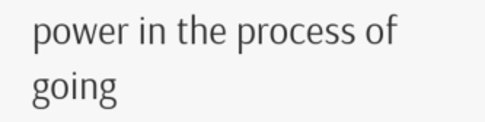power in the process of going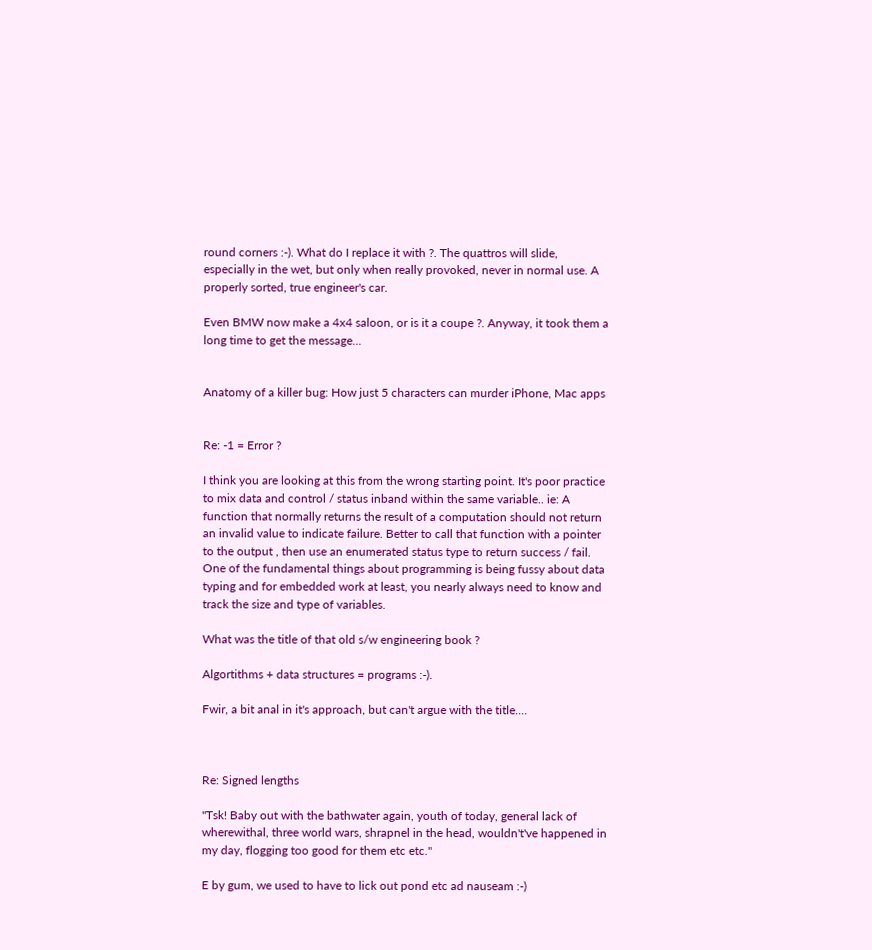round corners :-). What do I replace it with ?. The quattros will slide, especially in the wet, but only when really provoked, never in normal use. A properly sorted, true engineer's car.

Even BMW now make a 4x4 saloon, or is it a coupe ?. Anyway, it took them a long time to get the message...


Anatomy of a killer bug: How just 5 characters can murder iPhone, Mac apps


Re: -1 = Error ?

I think you are looking at this from the wrong starting point. It's poor practice to mix data and control / status inband within the same variable.. ie: A function that normally returns the result of a computation should not return an invalid value to indicate failure. Better to call that function with a pointer to the output , then use an enumerated status type to return success / fail. One of the fundamental things about programming is being fussy about data typing and for embedded work at least, you nearly always need to know and track the size and type of variables.

What was the title of that old s/w engineering book ?

Algortithms + data structures = programs :-).

Fwir, a bit anal in it's approach, but can't argue with the title....



Re: Signed lengths

"Tsk! Baby out with the bathwater again, youth of today, general lack of wherewithal, three world wars, shrapnel in the head, wouldn't've happened in my day, flogging too good for them etc etc."

E by gum, we used to have to lick out pond etc ad nauseam :-)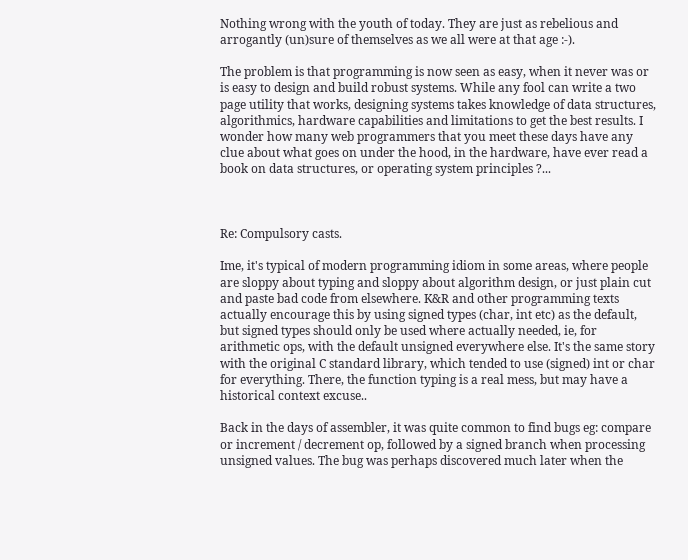Nothing wrong with the youth of today. They are just as rebelious and arrogantly (un)sure of themselves as we all were at that age :-).

The problem is that programming is now seen as easy, when it never was or is easy to design and build robust systems. While any fool can write a two page utility that works, designing systems takes knowledge of data structures, algorithmics, hardware capabilities and limitations to get the best results. I wonder how many web programmers that you meet these days have any clue about what goes on under the hood, in the hardware, have ever read a book on data structures, or operating system principles ?...



Re: Compulsory casts.

Ime, it's typical of modern programming idiom in some areas, where people are sloppy about typing and sloppy about algorithm design, or just plain cut and paste bad code from elsewhere. K&R and other programming texts actually encourage this by using signed types (char, int etc) as the default, but signed types should only be used where actually needed, ie, for arithmetic ops, with the default unsigned everywhere else. It's the same story with the original C standard library, which tended to use (signed) int or char for everything. There, the function typing is a real mess, but may have a historical context excuse..

Back in the days of assembler, it was quite common to find bugs eg: compare or increment / decrement op, followed by a signed branch when processing unsigned values. The bug was perhaps discovered much later when the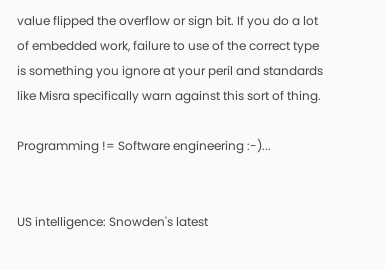value flipped the overflow or sign bit. If you do a lot of embedded work, failure to use of the correct type is something you ignore at your peril and standards like Misra specifically warn against this sort of thing.

Programming != Software engineering :-)...


US intelligence: Snowden's latest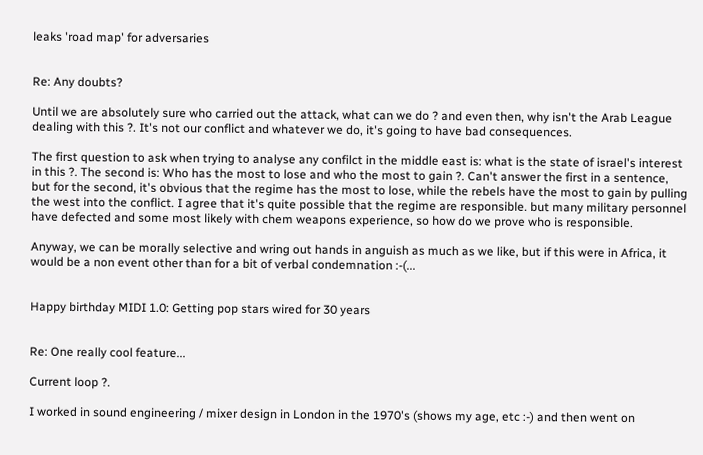leaks 'road map' for adversaries


Re: Any doubts?

Until we are absolutely sure who carried out the attack, what can we do ? and even then, why isn't the Arab League dealing with this ?. It's not our conflict and whatever we do, it's going to have bad consequences.

The first question to ask when trying to analyse any confilct in the middle east is: what is the state of israel's interest in this ?. The second is: Who has the most to lose and who the most to gain ?. Can't answer the first in a sentence, but for the second, it's obvious that the regime has the most to lose, while the rebels have the most to gain by pulling the west into the conflict. I agree that it's quite possible that the regime are responsible. but many military personnel have defected and some most likely with chem weapons experience, so how do we prove who is responsible.

Anyway, we can be morally selective and wring out hands in anguish as much as we like, but if this were in Africa, it would be a non event other than for a bit of verbal condemnation :-(...


Happy birthday MIDI 1.0: Getting pop stars wired for 30 years


Re: One really cool feature...

Current loop ?.

I worked in sound engineering / mixer design in London in the 1970's (shows my age, etc :-) and then went on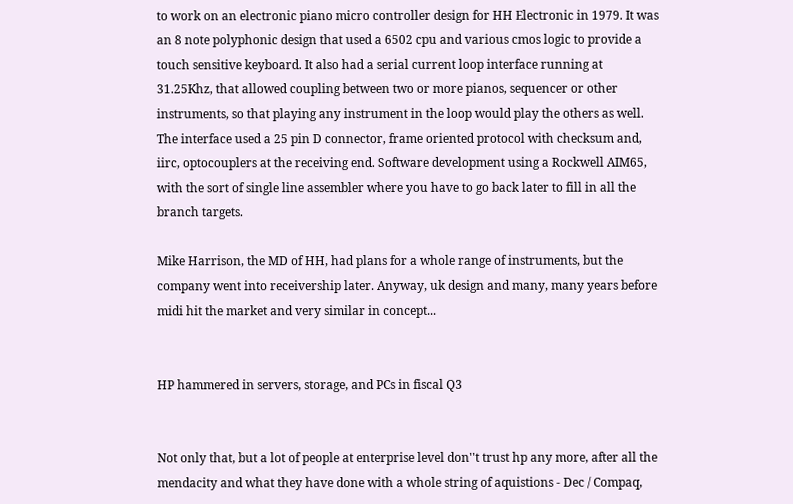to work on an electronic piano micro controller design for HH Electronic in 1979. It was an 8 note polyphonic design that used a 6502 cpu and various cmos logic to provide a touch sensitive keyboard. It also had a serial current loop interface running at 31.25Khz, that allowed coupling between two or more pianos, sequencer or other instruments, so that playing any instrument in the loop would play the others as well. The interface used a 25 pin D connector, frame oriented protocol with checksum and, iirc, optocouplers at the receiving end. Software development using a Rockwell AIM65, with the sort of single line assembler where you have to go back later to fill in all the branch targets.

Mike Harrison, the MD of HH, had plans for a whole range of instruments, but the company went into receivership later. Anyway, uk design and many, many years before midi hit the market and very similar in concept...


HP hammered in servers, storage, and PCs in fiscal Q3


Not only that, but a lot of people at enterprise level don''t trust hp any more, after all the mendacity and what they have done with a whole string of aquistions - Dec / Compaq,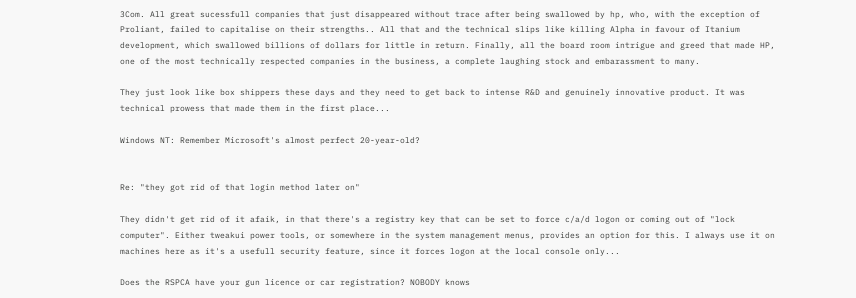3Com. All great sucessfull companies that just disappeared without trace after being swallowed by hp, who, with the exception of Proliant, failed to capitalise on their strengths.. All that and the technical slips like killing Alpha in favour of Itanium development, which swallowed billions of dollars for little in return. Finally, all the board room intrigue and greed that made HP, one of the most technically respected companies in the business, a complete laughing stock and embarassment to many.

They just look like box shippers these days and they need to get back to intense R&D and genuinely innovative product. It was technical prowess that made them in the first place...

Windows NT: Remember Microsoft's almost perfect 20-year-old?


Re: "they got rid of that login method later on"

They didn't get rid of it afaik, in that there's a registry key that can be set to force c/a/d logon or coming out of "lock computer". Either tweakui power tools, or somewhere in the system management menus, provides an option for this. I always use it on machines here as it's a usefull security feature, since it forces logon at the local console only...

Does the RSPCA have your gun licence or car registration? NOBODY knows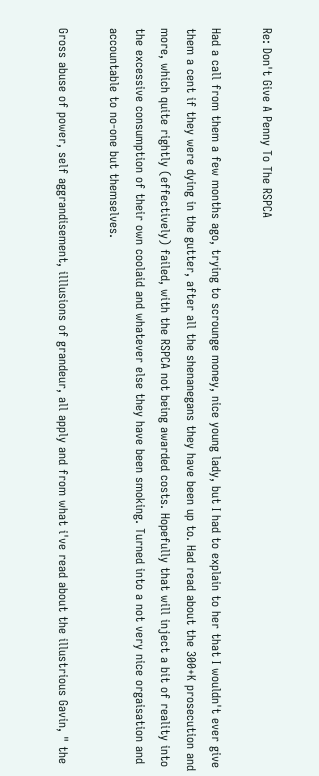Re: Don't Give A Penny To The RSPCA

Had a call from them a few months ago, trying to scrounge money, nice young lady, but I had to explain to her that I wouldn't ever give them a cent if they were dying in the gutter, after all the shenanegans they have been up to. Had read about the 300+K prosecution and more, which quite rightly (effectively) failed, with the RSPCA not being awarded costs. Hopefully that will inject a bit of reality into the excessive consumption of their own coolaid and whatever else they have been smoking. Turned into a not very nice orgaisation and accountable to no-one but themselves.

Gross abuse of power, self aggrandisement, illlusions of grandeur, all apply and from what i've read about the illustrious Gavin, " the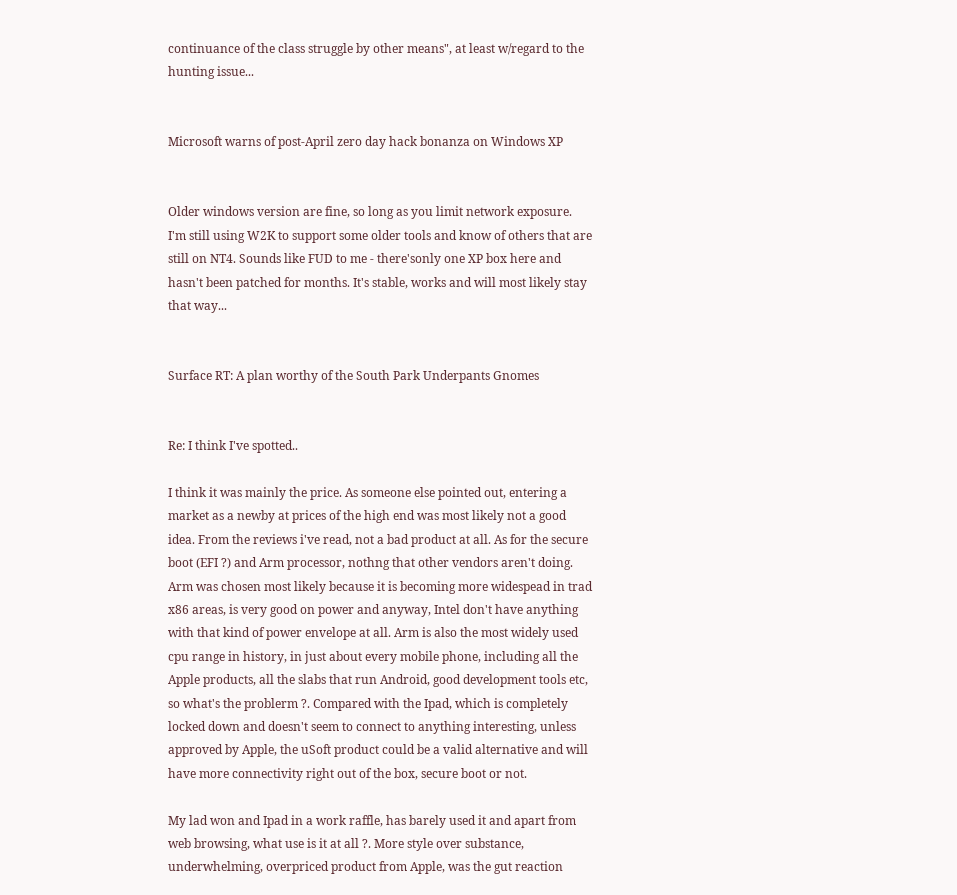continuance of the class struggle by other means", at least w/regard to the hunting issue...


Microsoft warns of post-April zero day hack bonanza on Windows XP


Older windows version are fine, so long as you limit network exposure. I'm still using W2K to support some older tools and know of others that are still on NT4. Sounds like FUD to me - there'sonly one XP box here and hasn't been patched for months. It's stable, works and will most likely stay that way...


Surface RT: A plan worthy of the South Park Underpants Gnomes


Re: I think I've spotted..

I think it was mainly the price. As someone else pointed out, entering a market as a newby at prices of the high end was most likely not a good idea. From the reviews i've read, not a bad product at all. As for the secure boot (EFI ?) and Arm processor, nothng that other vendors aren't doing. Arm was chosen most likely because it is becoming more widespead in trad x86 areas, is very good on power and anyway, Intel don't have anything with that kind of power envelope at all. Arm is also the most widely used cpu range in history, in just about every mobile phone, including all the Apple products, all the slabs that run Android, good development tools etc, so what's the problerm ?. Compared with the Ipad, which is completely locked down and doesn't seem to connect to anything interesting, unless approved by Apple, the uSoft product could be a valid alternative and will have more connectivity right out of the box, secure boot or not.

My lad won and Ipad in a work raffle, has barely used it and apart from web browsing, what use is it at all ?. More style over substance, underwhelming, overpriced product from Apple, was the gut reaction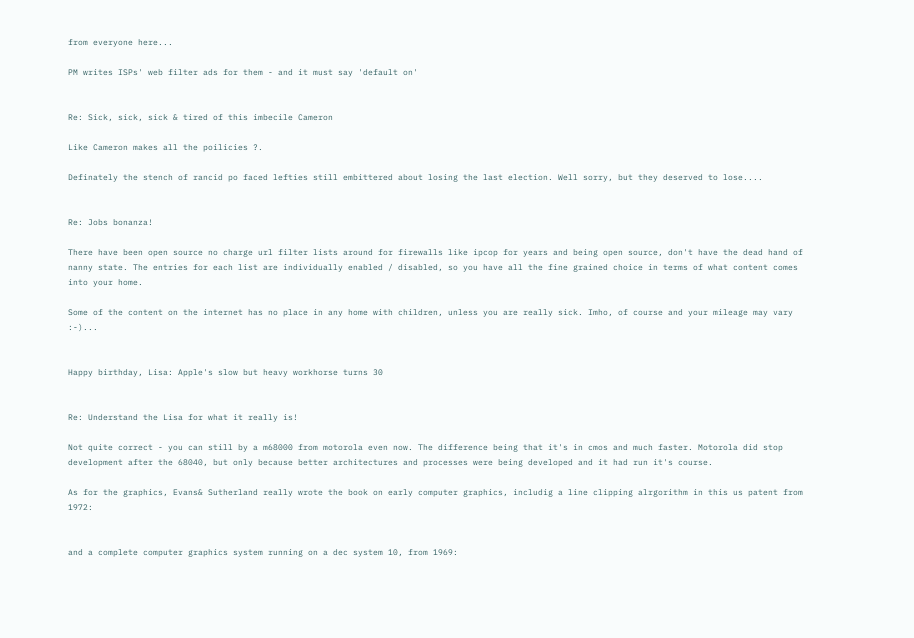from everyone here...

PM writes ISPs' web filter ads for them - and it must say 'default on'


Re: Sick, sick, sick & tired of this imbecile Cameron

Like Cameron makes all the poilicies ?.

Definately the stench of rancid po faced lefties still embittered about losing the last election. Well sorry, but they deserved to lose....


Re: Jobs bonanza!

There have been open source no charge url filter lists around for firewalls like ipcop for years and being open source, don't have the dead hand of nanny state. The entries for each list are individually enabled / disabled, so you have all the fine grained choice in terms of what content comes into your home.

Some of the content on the internet has no place in any home with children, unless you are really sick. Imho, of course and your mileage may vary :-)...


Happy birthday, Lisa: Apple's slow but heavy workhorse turns 30


Re: Understand the Lisa for what it really is!

Not quite correct - you can still by a m68000 from motorola even now. The difference being that it's in cmos and much faster. Motorola did stop development after the 68040, but only because better architectures and processes were being developed and it had run it's course.

As for the graphics, Evans& Sutherland really wrote the book on early computer graphics, includig a line clipping alrgorithm in this us patent from 1972:


and a complete computer graphics system running on a dec system 10, from 1969: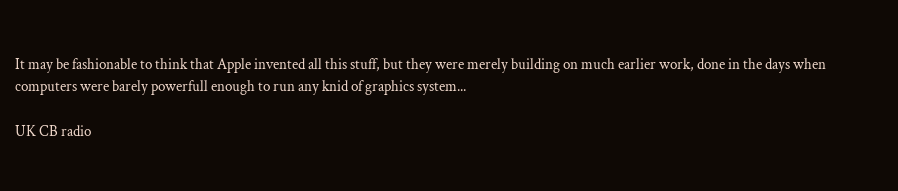It may be fashionable to think that Apple invented all this stuff, but they were merely building on much earlier work, done in the days when computers were barely powerfull enough to run any knid of graphics system...

UK CB radio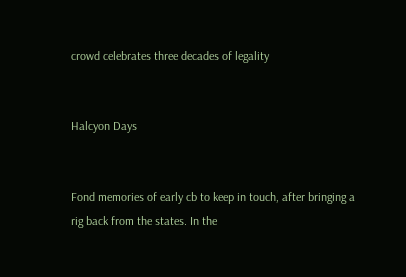crowd celebrates three decades of legality


Halcyon Days


Fond memories of early cb to keep in touch, after bringing a rig back from the states. In the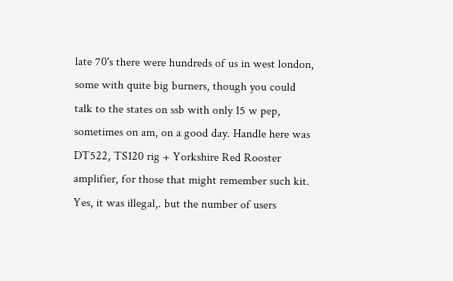late 70's there were hundreds of us in west london, some with quite big burners, though you could talk to the states on ssb with only 15 w pep, sometimes on am, on a good day. Handle here was DT522, TS120 rig + Yorkshire Red Rooster amplifier, for those that might remember such kit. Yes, it was illegal,. but the number of users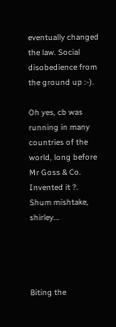eventually changed the law. Social disobedience from the ground up :-).

Oh yes, cb was running in many countries of the world, long before Mr Goss & Co. Invented it ?. Shum mishtake, shirley...




Biting the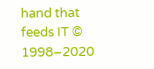hand that feeds IT © 1998–2020